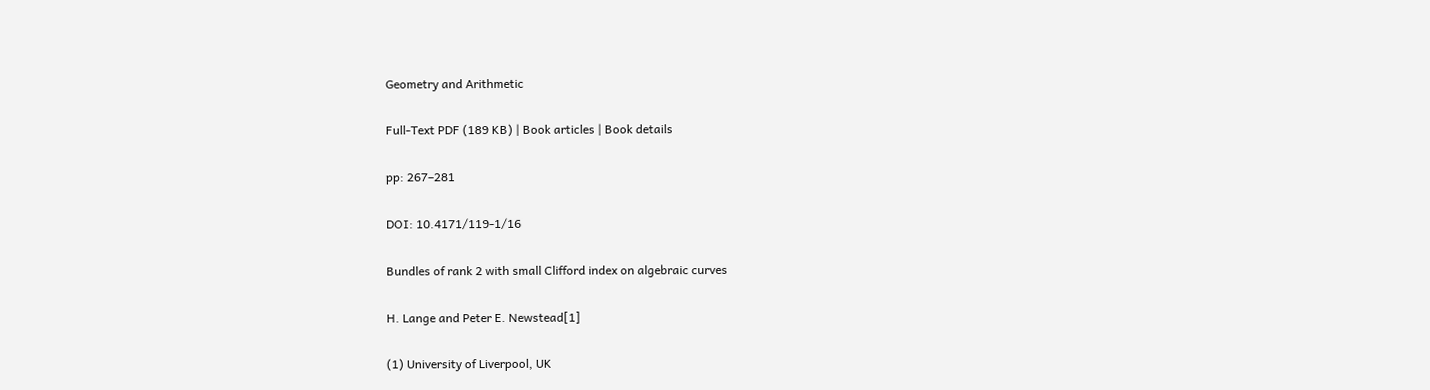Geometry and Arithmetic

Full-Text PDF (189 KB) | Book articles | Book details

pp: 267–281

DOI: 10.4171/119-1/16

Bundles of rank 2 with small Clifford index on algebraic curves

H. Lange and Peter E. Newstead[1]

(1) University of Liverpool, UK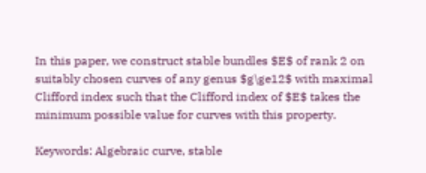In this paper, we construct stable bundles $E$ of rank 2 on suitably chosen curves of any genus $g\ge12$ with maximal Clifford index such that the Clifford index of $E$ takes the minimum possible value for curves with this property.

Keywords: Algebraic curve, stable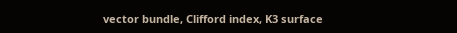vector bundle, Clifford index, K3 surface